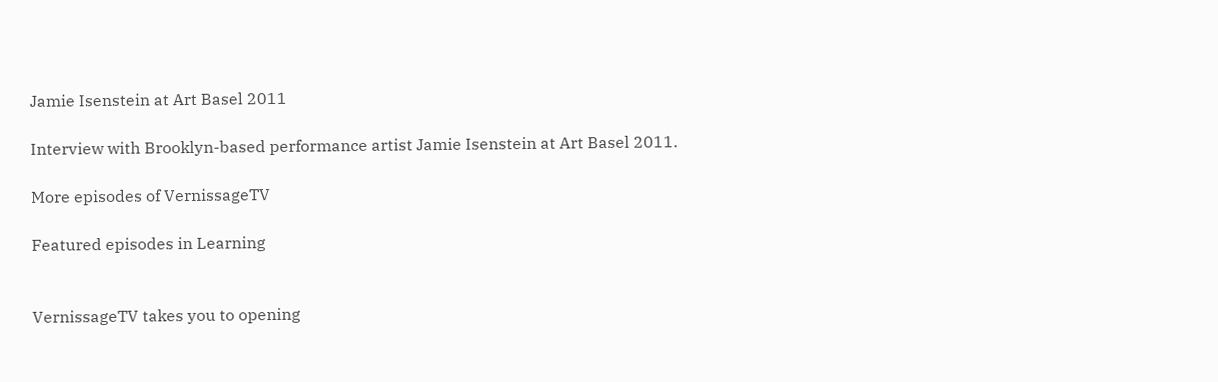Jamie Isenstein at Art Basel 2011

Interview with Brooklyn-based performance artist Jamie Isenstein at Art Basel 2011.

More episodes of VernissageTV

Featured episodes in Learning


VernissageTV takes you to opening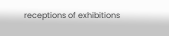receptions of exhibitions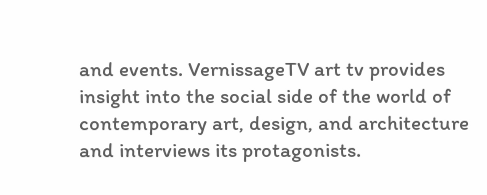and events. VernissageTV art tv provides insight into the social side of the world of contemporary art, design, and architecture and interviews its protagonists.